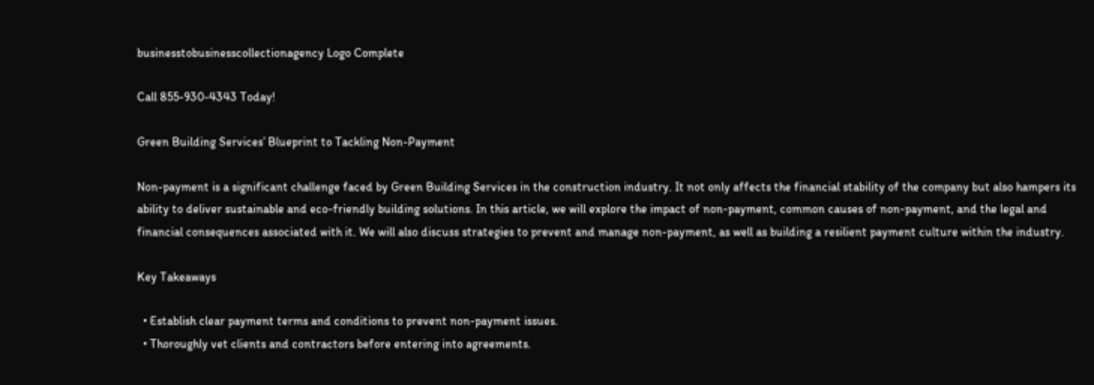businesstobusinesscollectionagency Logo Complete

Call 855-930-4343 Today!

Green Building Services’ Blueprint to Tackling Non-Payment

Non-payment is a significant challenge faced by Green Building Services in the construction industry. It not only affects the financial stability of the company but also hampers its ability to deliver sustainable and eco-friendly building solutions. In this article, we will explore the impact of non-payment, common causes of non-payment, and the legal and financial consequences associated with it. We will also discuss strategies to prevent and manage non-payment, as well as building a resilient payment culture within the industry.

Key Takeaways

  • Establish clear payment terms and conditions to prevent non-payment issues.
  • Thoroughly vet clients and contractors before entering into agreements.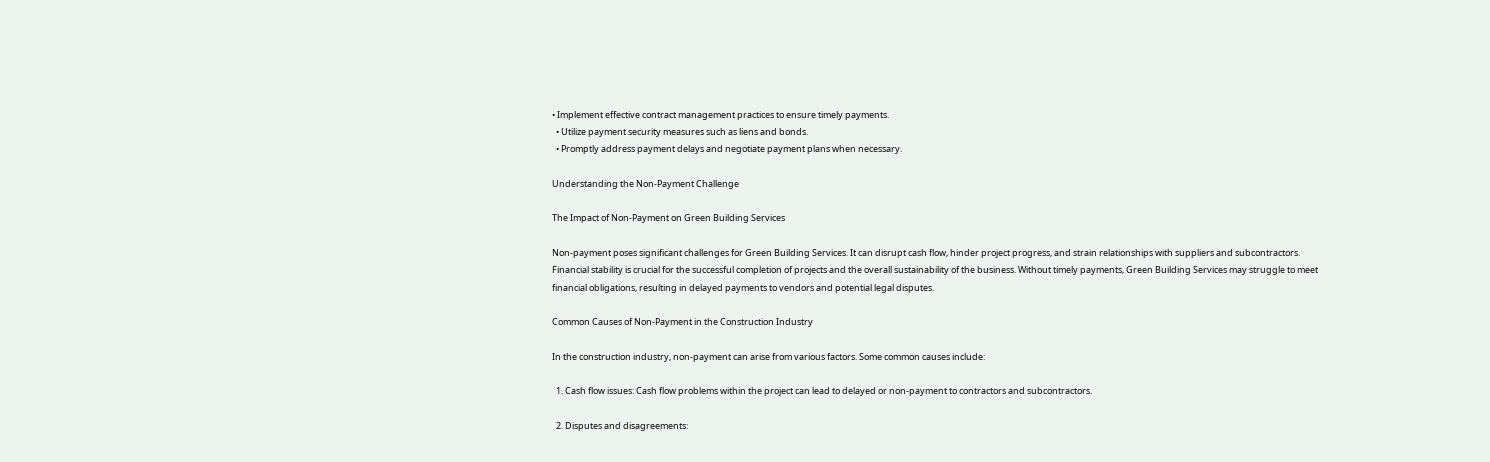• Implement effective contract management practices to ensure timely payments.
  • Utilize payment security measures such as liens and bonds.
  • Promptly address payment delays and negotiate payment plans when necessary.

Understanding the Non-Payment Challenge

The Impact of Non-Payment on Green Building Services

Non-payment poses significant challenges for Green Building Services. It can disrupt cash flow, hinder project progress, and strain relationships with suppliers and subcontractors. Financial stability is crucial for the successful completion of projects and the overall sustainability of the business. Without timely payments, Green Building Services may struggle to meet financial obligations, resulting in delayed payments to vendors and potential legal disputes.

Common Causes of Non-Payment in the Construction Industry

In the construction industry, non-payment can arise from various factors. Some common causes include:

  1. Cash flow issues: Cash flow problems within the project can lead to delayed or non-payment to contractors and subcontractors.

  2. Disputes and disagreements: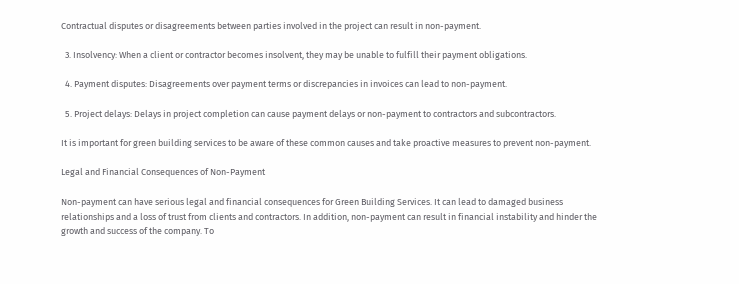Contractual disputes or disagreements between parties involved in the project can result in non-payment.

  3. Insolvency: When a client or contractor becomes insolvent, they may be unable to fulfill their payment obligations.

  4. Payment disputes: Disagreements over payment terms or discrepancies in invoices can lead to non-payment.

  5. Project delays: Delays in project completion can cause payment delays or non-payment to contractors and subcontractors.

It is important for green building services to be aware of these common causes and take proactive measures to prevent non-payment.

Legal and Financial Consequences of Non-Payment

Non-payment can have serious legal and financial consequences for Green Building Services. It can lead to damaged business relationships and a loss of trust from clients and contractors. In addition, non-payment can result in financial instability and hinder the growth and success of the company. To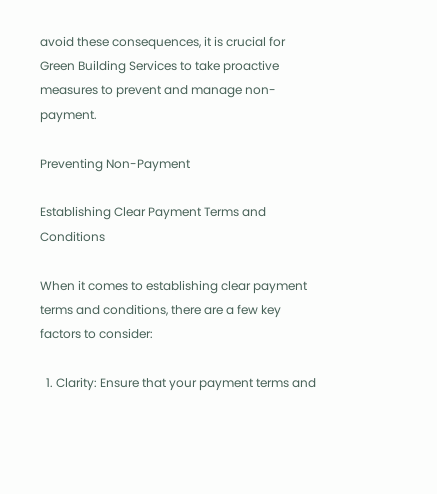avoid these consequences, it is crucial for Green Building Services to take proactive measures to prevent and manage non-payment.

Preventing Non-Payment

Establishing Clear Payment Terms and Conditions

When it comes to establishing clear payment terms and conditions, there are a few key factors to consider:

  1. Clarity: Ensure that your payment terms and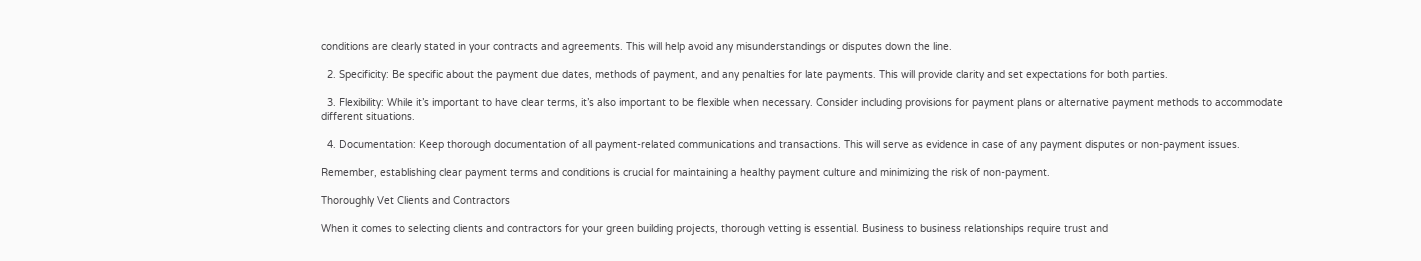conditions are clearly stated in your contracts and agreements. This will help avoid any misunderstandings or disputes down the line.

  2. Specificity: Be specific about the payment due dates, methods of payment, and any penalties for late payments. This will provide clarity and set expectations for both parties.

  3. Flexibility: While it’s important to have clear terms, it’s also important to be flexible when necessary. Consider including provisions for payment plans or alternative payment methods to accommodate different situations.

  4. Documentation: Keep thorough documentation of all payment-related communications and transactions. This will serve as evidence in case of any payment disputes or non-payment issues.

Remember, establishing clear payment terms and conditions is crucial for maintaining a healthy payment culture and minimizing the risk of non-payment.

Thoroughly Vet Clients and Contractors

When it comes to selecting clients and contractors for your green building projects, thorough vetting is essential. Business to business relationships require trust and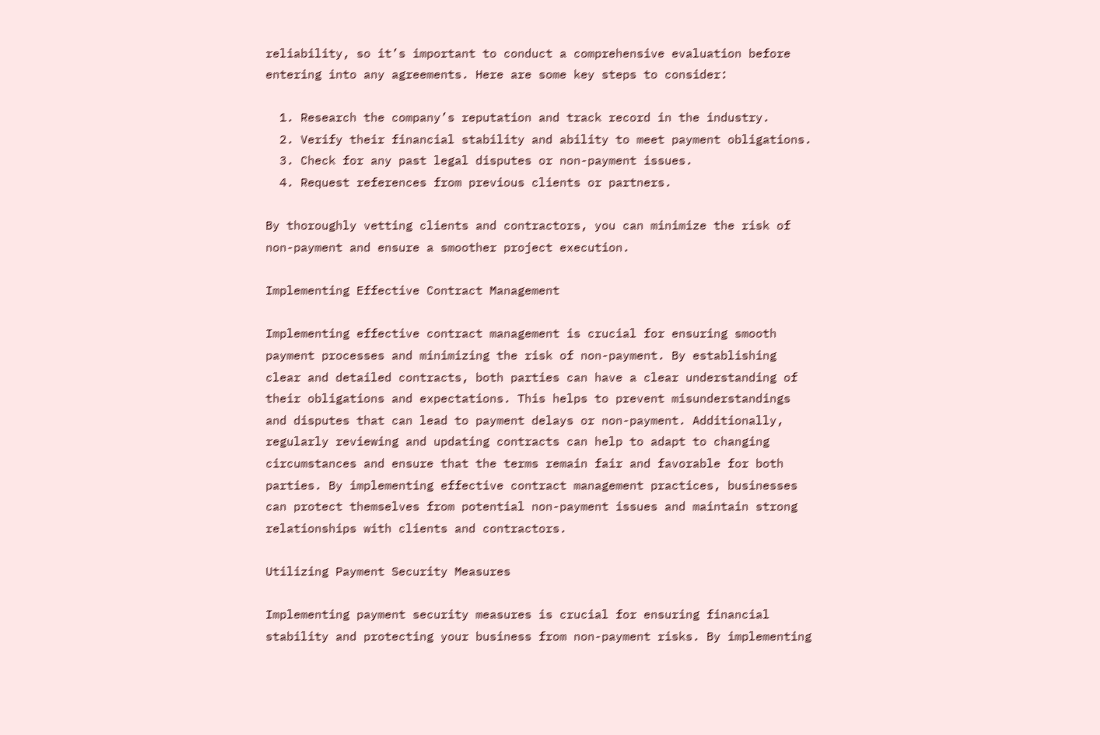reliability, so it’s important to conduct a comprehensive evaluation before entering into any agreements. Here are some key steps to consider:

  1. Research the company’s reputation and track record in the industry.
  2. Verify their financial stability and ability to meet payment obligations.
  3. Check for any past legal disputes or non-payment issues.
  4. Request references from previous clients or partners.

By thoroughly vetting clients and contractors, you can minimize the risk of non-payment and ensure a smoother project execution.

Implementing Effective Contract Management

Implementing effective contract management is crucial for ensuring smooth payment processes and minimizing the risk of non-payment. By establishing clear and detailed contracts, both parties can have a clear understanding of their obligations and expectations. This helps to prevent misunderstandings and disputes that can lead to payment delays or non-payment. Additionally, regularly reviewing and updating contracts can help to adapt to changing circumstances and ensure that the terms remain fair and favorable for both parties. By implementing effective contract management practices, businesses can protect themselves from potential non-payment issues and maintain strong relationships with clients and contractors.

Utilizing Payment Security Measures

Implementing payment security measures is crucial for ensuring financial stability and protecting your business from non-payment risks. By implementing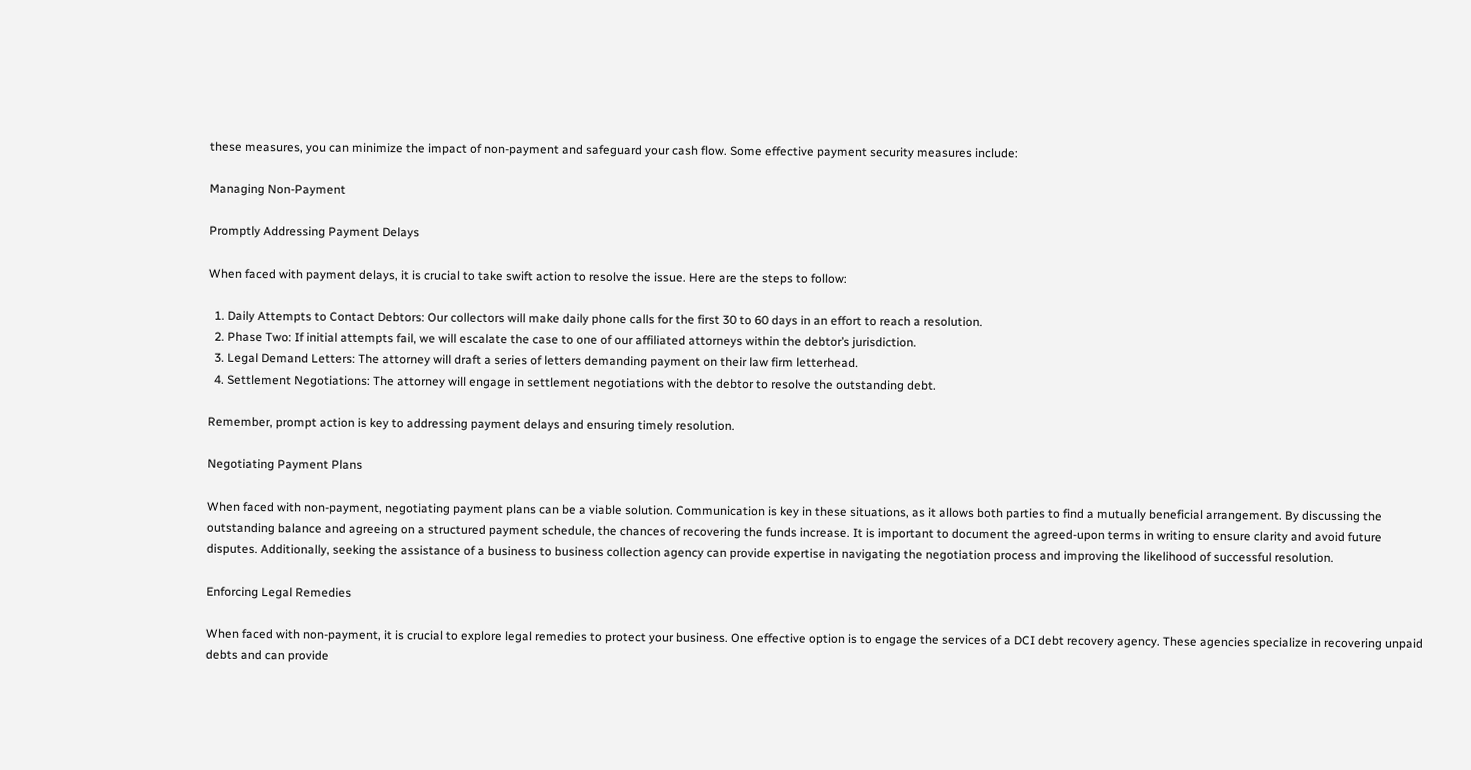these measures, you can minimize the impact of non-payment and safeguard your cash flow. Some effective payment security measures include:

Managing Non-Payment

Promptly Addressing Payment Delays

When faced with payment delays, it is crucial to take swift action to resolve the issue. Here are the steps to follow:

  1. Daily Attempts to Contact Debtors: Our collectors will make daily phone calls for the first 30 to 60 days in an effort to reach a resolution.
  2. Phase Two: If initial attempts fail, we will escalate the case to one of our affiliated attorneys within the debtor’s jurisdiction.
  3. Legal Demand Letters: The attorney will draft a series of letters demanding payment on their law firm letterhead.
  4. Settlement Negotiations: The attorney will engage in settlement negotiations with the debtor to resolve the outstanding debt.

Remember, prompt action is key to addressing payment delays and ensuring timely resolution.

Negotiating Payment Plans

When faced with non-payment, negotiating payment plans can be a viable solution. Communication is key in these situations, as it allows both parties to find a mutually beneficial arrangement. By discussing the outstanding balance and agreeing on a structured payment schedule, the chances of recovering the funds increase. It is important to document the agreed-upon terms in writing to ensure clarity and avoid future disputes. Additionally, seeking the assistance of a business to business collection agency can provide expertise in navigating the negotiation process and improving the likelihood of successful resolution.

Enforcing Legal Remedies

When faced with non-payment, it is crucial to explore legal remedies to protect your business. One effective option is to engage the services of a DCI debt recovery agency. These agencies specialize in recovering unpaid debts and can provide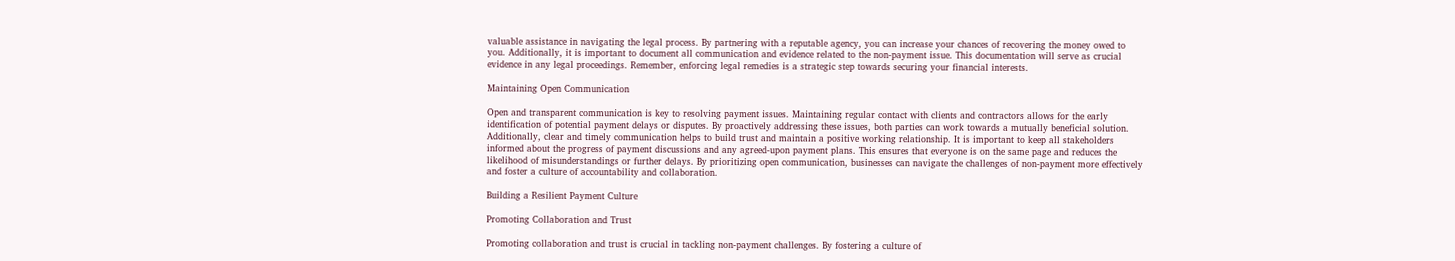valuable assistance in navigating the legal process. By partnering with a reputable agency, you can increase your chances of recovering the money owed to you. Additionally, it is important to document all communication and evidence related to the non-payment issue. This documentation will serve as crucial evidence in any legal proceedings. Remember, enforcing legal remedies is a strategic step towards securing your financial interests.

Maintaining Open Communication

Open and transparent communication is key to resolving payment issues. Maintaining regular contact with clients and contractors allows for the early identification of potential payment delays or disputes. By proactively addressing these issues, both parties can work towards a mutually beneficial solution. Additionally, clear and timely communication helps to build trust and maintain a positive working relationship. It is important to keep all stakeholders informed about the progress of payment discussions and any agreed-upon payment plans. This ensures that everyone is on the same page and reduces the likelihood of misunderstandings or further delays. By prioritizing open communication, businesses can navigate the challenges of non-payment more effectively and foster a culture of accountability and collaboration.

Building a Resilient Payment Culture

Promoting Collaboration and Trust

Promoting collaboration and trust is crucial in tackling non-payment challenges. By fostering a culture of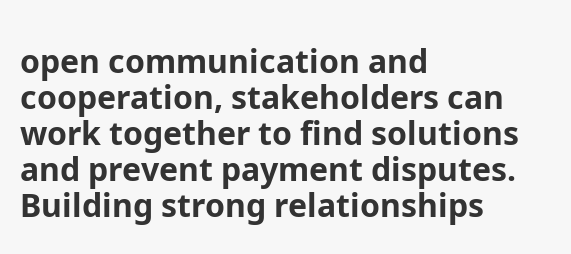open communication and cooperation, stakeholders can work together to find solutions and prevent payment disputes. Building strong relationships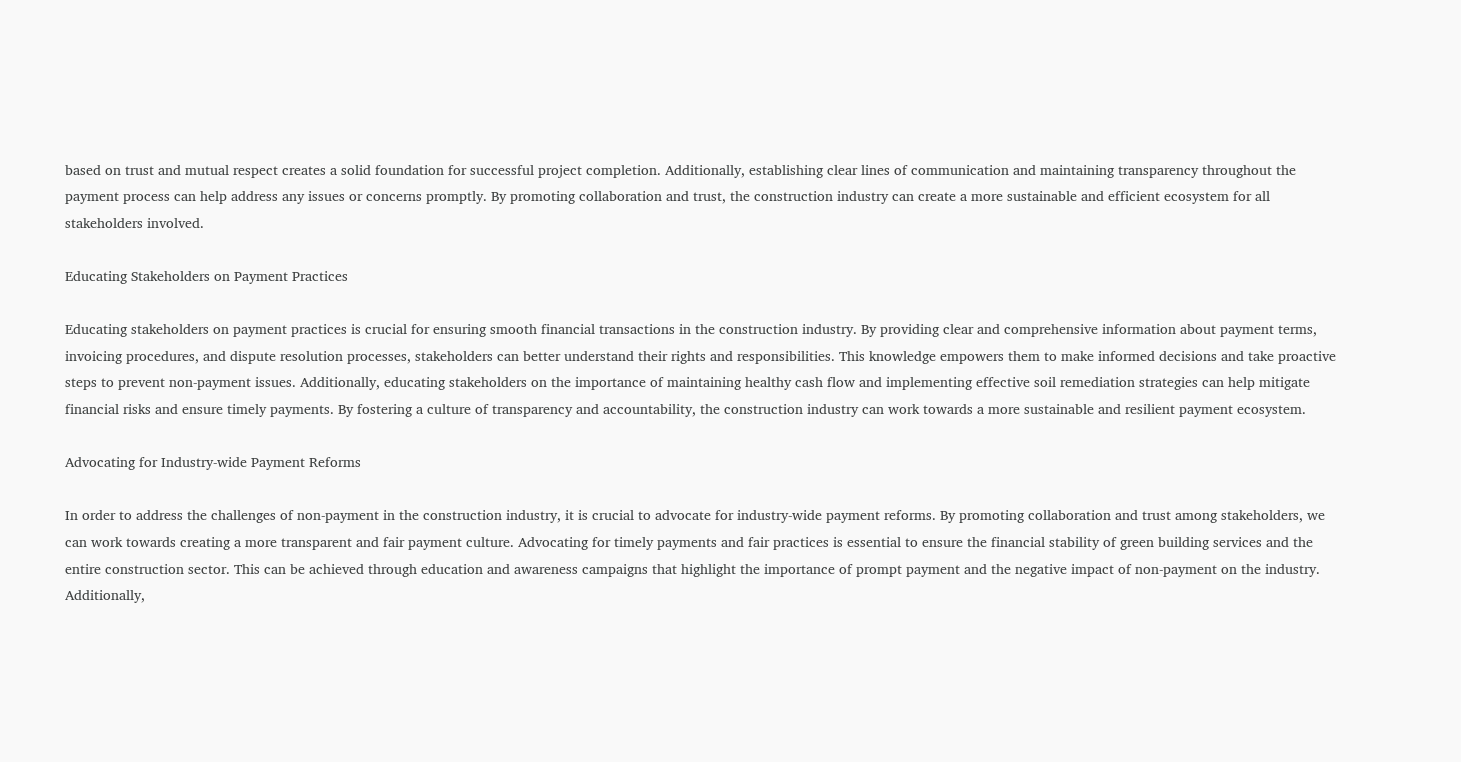based on trust and mutual respect creates a solid foundation for successful project completion. Additionally, establishing clear lines of communication and maintaining transparency throughout the payment process can help address any issues or concerns promptly. By promoting collaboration and trust, the construction industry can create a more sustainable and efficient ecosystem for all stakeholders involved.

Educating Stakeholders on Payment Practices

Educating stakeholders on payment practices is crucial for ensuring smooth financial transactions in the construction industry. By providing clear and comprehensive information about payment terms, invoicing procedures, and dispute resolution processes, stakeholders can better understand their rights and responsibilities. This knowledge empowers them to make informed decisions and take proactive steps to prevent non-payment issues. Additionally, educating stakeholders on the importance of maintaining healthy cash flow and implementing effective soil remediation strategies can help mitigate financial risks and ensure timely payments. By fostering a culture of transparency and accountability, the construction industry can work towards a more sustainable and resilient payment ecosystem.

Advocating for Industry-wide Payment Reforms

In order to address the challenges of non-payment in the construction industry, it is crucial to advocate for industry-wide payment reforms. By promoting collaboration and trust among stakeholders, we can work towards creating a more transparent and fair payment culture. Advocating for timely payments and fair practices is essential to ensure the financial stability of green building services and the entire construction sector. This can be achieved through education and awareness campaigns that highlight the importance of prompt payment and the negative impact of non-payment on the industry. Additionally,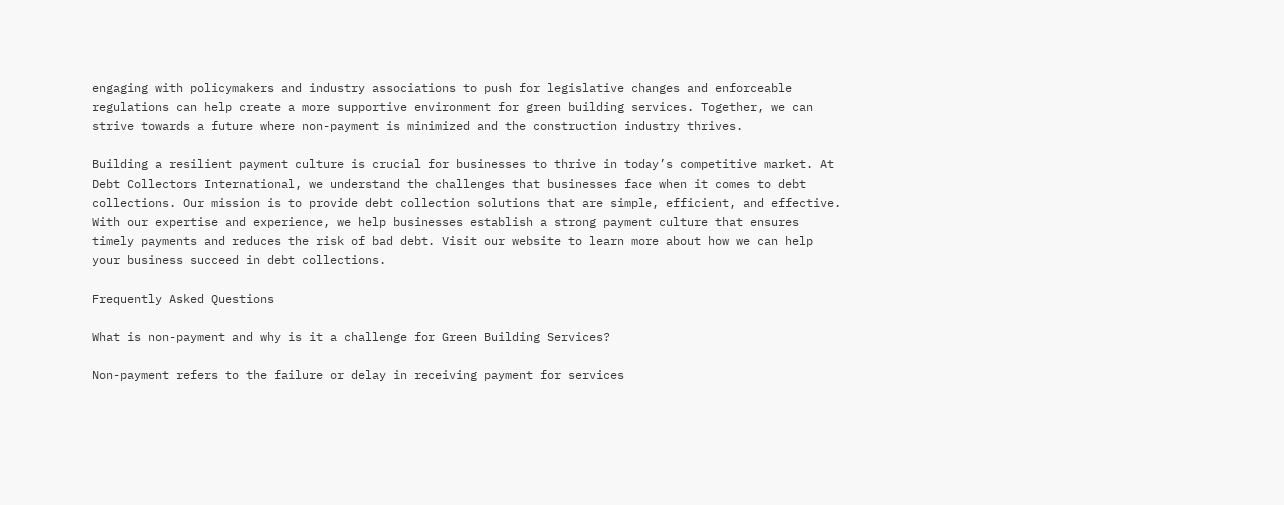engaging with policymakers and industry associations to push for legislative changes and enforceable regulations can help create a more supportive environment for green building services. Together, we can strive towards a future where non-payment is minimized and the construction industry thrives.

Building a resilient payment culture is crucial for businesses to thrive in today’s competitive market. At Debt Collectors International, we understand the challenges that businesses face when it comes to debt collections. Our mission is to provide debt collection solutions that are simple, efficient, and effective. With our expertise and experience, we help businesses establish a strong payment culture that ensures timely payments and reduces the risk of bad debt. Visit our website to learn more about how we can help your business succeed in debt collections.

Frequently Asked Questions

What is non-payment and why is it a challenge for Green Building Services?

Non-payment refers to the failure or delay in receiving payment for services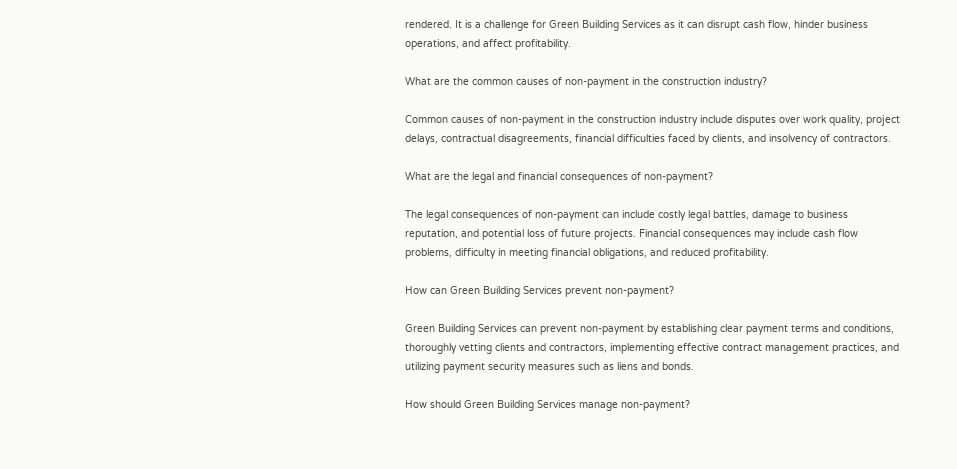rendered. It is a challenge for Green Building Services as it can disrupt cash flow, hinder business operations, and affect profitability.

What are the common causes of non-payment in the construction industry?

Common causes of non-payment in the construction industry include disputes over work quality, project delays, contractual disagreements, financial difficulties faced by clients, and insolvency of contractors.

What are the legal and financial consequences of non-payment?

The legal consequences of non-payment can include costly legal battles, damage to business reputation, and potential loss of future projects. Financial consequences may include cash flow problems, difficulty in meeting financial obligations, and reduced profitability.

How can Green Building Services prevent non-payment?

Green Building Services can prevent non-payment by establishing clear payment terms and conditions, thoroughly vetting clients and contractors, implementing effective contract management practices, and utilizing payment security measures such as liens and bonds.

How should Green Building Services manage non-payment?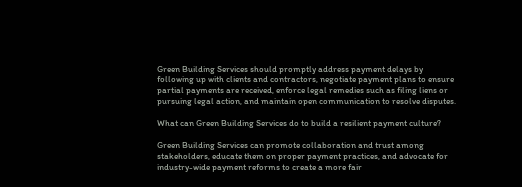Green Building Services should promptly address payment delays by following up with clients and contractors, negotiate payment plans to ensure partial payments are received, enforce legal remedies such as filing liens or pursuing legal action, and maintain open communication to resolve disputes.

What can Green Building Services do to build a resilient payment culture?

Green Building Services can promote collaboration and trust among stakeholders, educate them on proper payment practices, and advocate for industry-wide payment reforms to create a more fair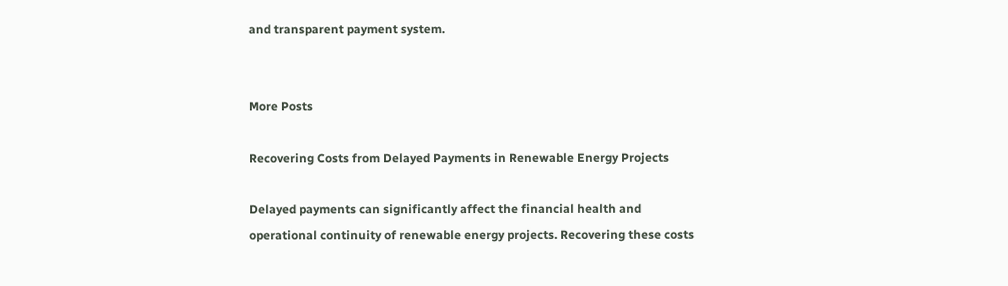and transparent payment system.


More Posts

Recovering Costs from Delayed Payments in Renewable Energy Projects

Delayed payments can significantly affect the financial health and operational continuity of renewable energy projects. Recovering these costs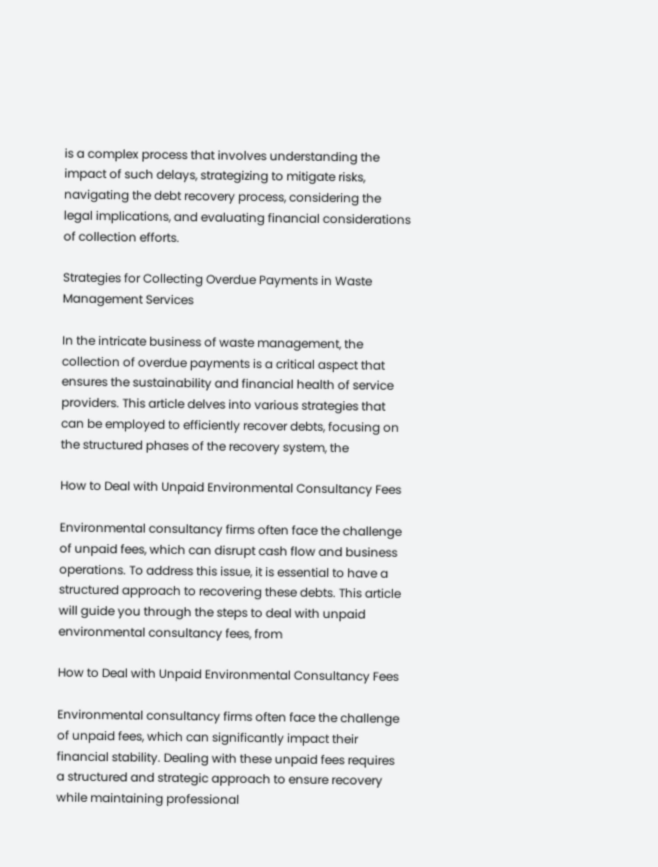is a complex process that involves understanding the impact of such delays, strategizing to mitigate risks, navigating the debt recovery process, considering the legal implications, and evaluating financial considerations of collection efforts.

Strategies for Collecting Overdue Payments in Waste Management Services

In the intricate business of waste management, the collection of overdue payments is a critical aspect that ensures the sustainability and financial health of service providers. This article delves into various strategies that can be employed to efficiently recover debts, focusing on the structured phases of the recovery system, the

How to Deal with Unpaid Environmental Consultancy Fees

Environmental consultancy firms often face the challenge of unpaid fees, which can disrupt cash flow and business operations. To address this issue, it is essential to have a structured approach to recovering these debts. This article will guide you through the steps to deal with unpaid environmental consultancy fees, from

How to Deal with Unpaid Environmental Consultancy Fees

Environmental consultancy firms often face the challenge of unpaid fees, which can significantly impact their financial stability. Dealing with these unpaid fees requires a structured and strategic approach to ensure recovery while maintaining professional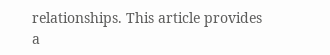relationships. This article provides a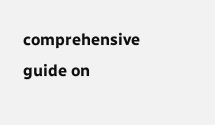comprehensive guide on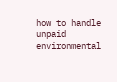how to handle unpaid environmental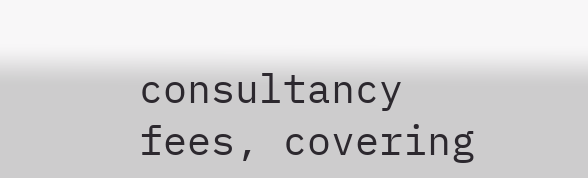consultancy fees, covering